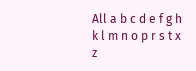All a b c d e f g h k l m n o p r s t x z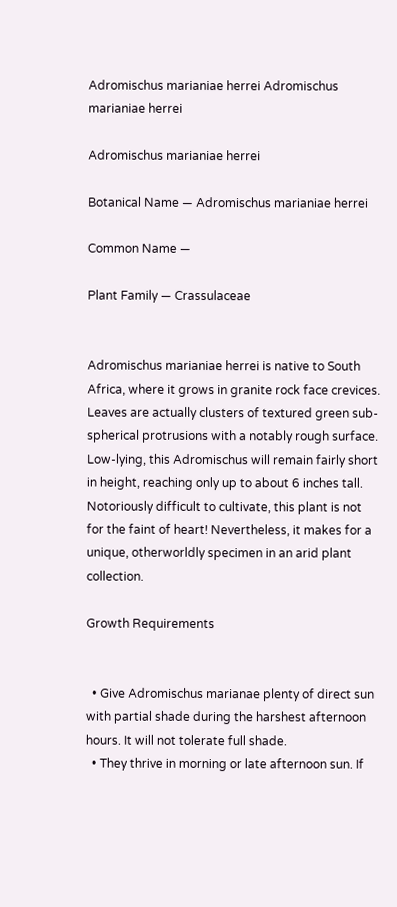Adromischus marianiae herrei Adromischus marianiae herrei

Adromischus marianiae herrei

Botanical Name — Adromischus marianiae herrei

Common Name —

Plant Family — Crassulaceae


Adromischus marianiae herrei is native to South Africa, where it grows in granite rock face crevices. Leaves are actually clusters of textured green sub-spherical protrusions with a notably rough surface. Low-lying, this Adromischus will remain fairly short in height, reaching only up to about 6 inches tall. Notoriously difficult to cultivate, this plant is not for the faint of heart! Nevertheless, it makes for a unique, otherworldly specimen in an arid plant collection.

Growth Requirements


  • Give Adromischus marianae plenty of direct sun with partial shade during the harshest afternoon hours. It will not tolerate full shade.
  • They thrive in morning or late afternoon sun. If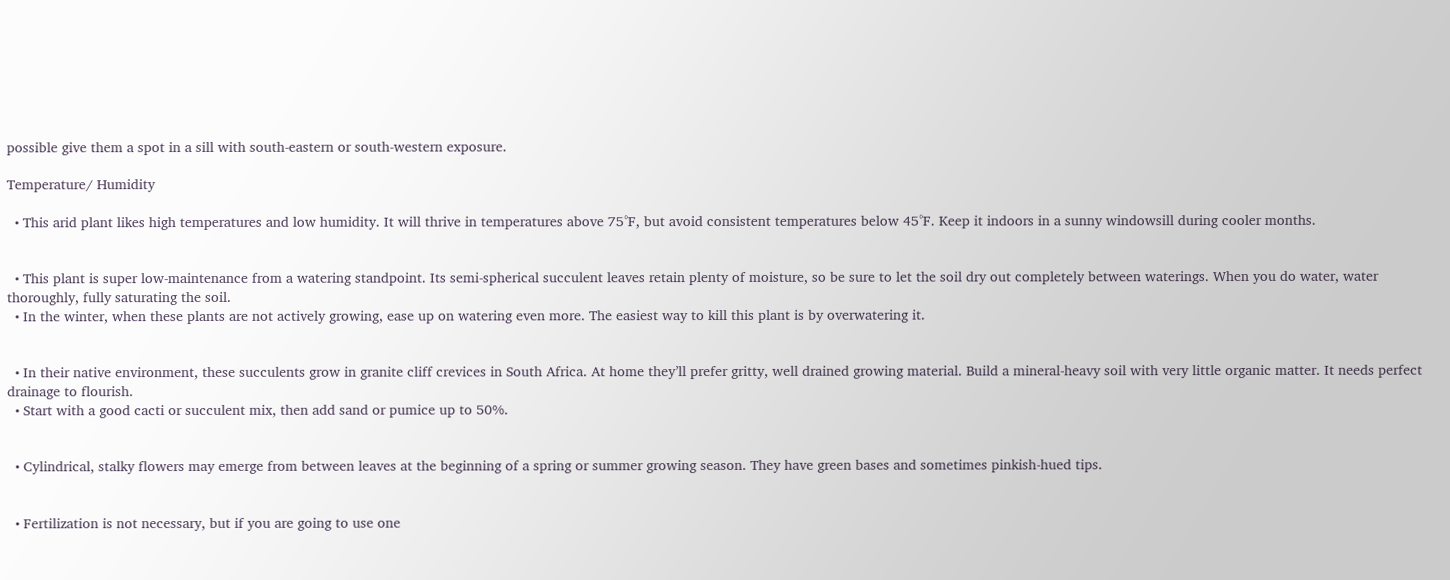possible give them a spot in a sill with south-eastern or south-western exposure.

Temperature/ Humidity

  • This arid plant likes high temperatures and low humidity. It will thrive in temperatures above 75°F, but avoid consistent temperatures below 45°F. Keep it indoors in a sunny windowsill during cooler months.


  • This plant is super low-maintenance from a watering standpoint. Its semi-spherical succulent leaves retain plenty of moisture, so be sure to let the soil dry out completely between waterings. When you do water, water thoroughly, fully saturating the soil.
  • In the winter, when these plants are not actively growing, ease up on watering even more. The easiest way to kill this plant is by overwatering it.


  • In their native environment, these succulents grow in granite cliff crevices in South Africa. At home they’ll prefer gritty, well drained growing material. Build a mineral-heavy soil with very little organic matter. It needs perfect drainage to flourish.
  • Start with a good cacti or succulent mix, then add sand or pumice up to 50%.


  • Cylindrical, stalky flowers may emerge from between leaves at the beginning of a spring or summer growing season. They have green bases and sometimes pinkish-hued tips.


  • Fertilization is not necessary, but if you are going to use one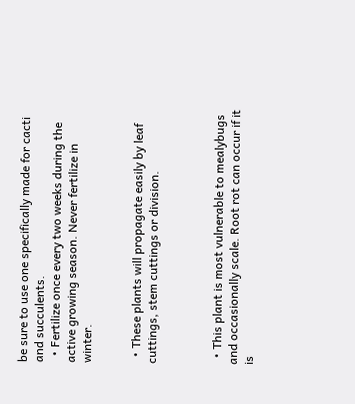be sure to use one specifically made for cacti and succulents.
  • Fertilize once every two weeks during the active growing season. Never fertilize in winter.


  • These plants will propagate easily by leaf cuttings, stem cuttings or division.



  • This plant is most vulnerable to mealybugs and occasionally scale. Root rot can occur if it is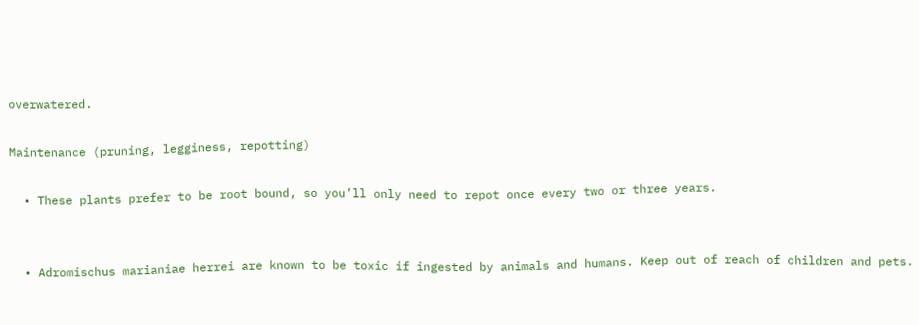overwatered.

Maintenance (pruning, legginess, repotting)

  • These plants prefer to be root bound, so you’ll only need to repot once every two or three years.


  • Adromischus marianiae herrei are known to be toxic if ingested by animals and humans. Keep out of reach of children and pets.